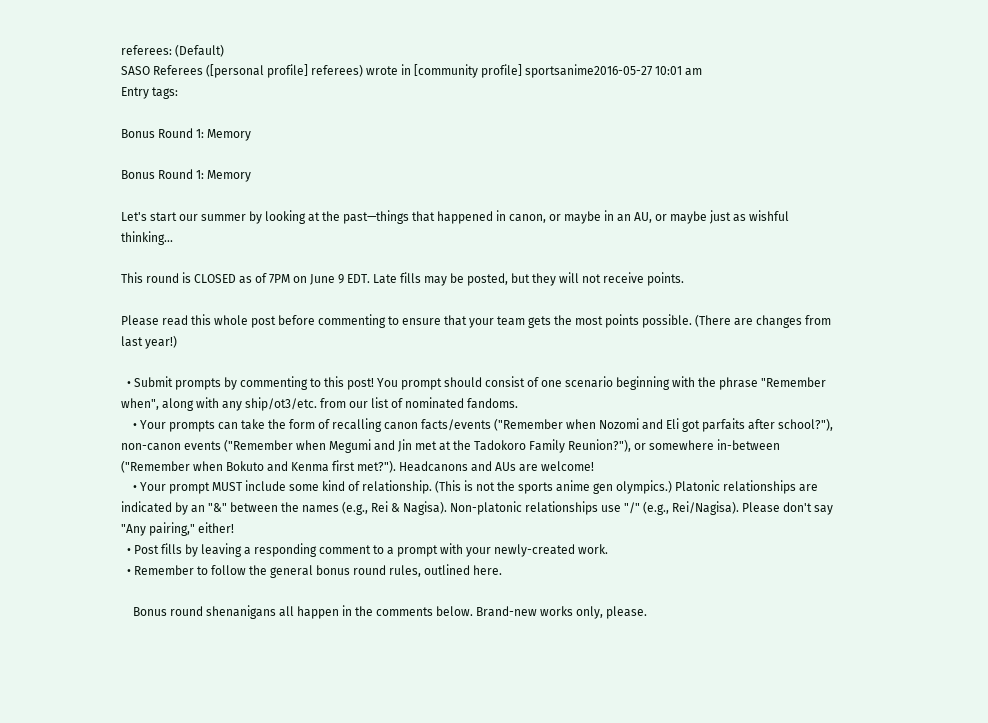referees: (Default)
SASO Referees ([personal profile] referees) wrote in [community profile] sportsanime2016-05-27 10:01 am
Entry tags:

Bonus Round 1: Memory

Bonus Round 1: Memory

Let's start our summer by looking at the past—things that happened in canon, or maybe in an AU, or maybe just as wishful thinking...

This round is CLOSED as of 7PM on June 9 EDT. Late fills may be posted, but they will not receive points.

Please read this whole post before commenting to ensure that your team gets the most points possible. (There are changes from last year!)

  • Submit prompts by commenting to this post! You prompt should consist of one scenario beginning with the phrase "Remember when", along with any ship/ot3/etc. from our list of nominated fandoms.
    • Your prompts can take the form of recalling canon facts/events ("Remember when Nozomi and Eli got parfaits after school?"), non-canon events ("Remember when Megumi and Jin met at the Tadokoro Family Reunion?"), or somewhere in-between ("Remember when Bokuto and Kenma first met?"). Headcanons and AUs are welcome!
    • Your prompt MUST include some kind of relationship. (This is not the sports anime gen olympics.) Platonic relationships are indicated by an "&" between the names (e.g., Rei & Nagisa). Non-platonic relationships use "/" (e.g., Rei/Nagisa). Please don't say "Any pairing," either!
  • Post fills by leaving a responding comment to a prompt with your newly-created work.
  • Remember to follow the general bonus round rules, outlined here.

    Bonus round shenanigans all happen in the comments below. Brand-new works only, please.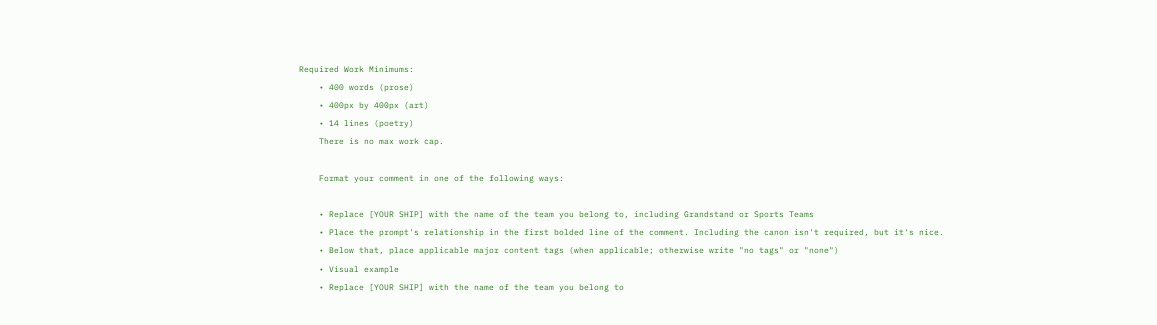Required Work Minimums:
    • 400 words (prose)
    • 400px by 400px (art)
    • 14 lines (poetry)
    There is no max work cap.

    Format your comment in one of the following ways:

    • Replace [YOUR SHIP] with the name of the team you belong to, including Grandstand or Sports Teams
    • Place the prompt's relationship in the first bolded line of the comment. Including the canon isn't required, but it's nice.
    • Below that, place applicable major content tags (when applicable; otherwise write "no tags" or "none")
    • Visual example
    • Replace [YOUR SHIP] with the name of the team you belong to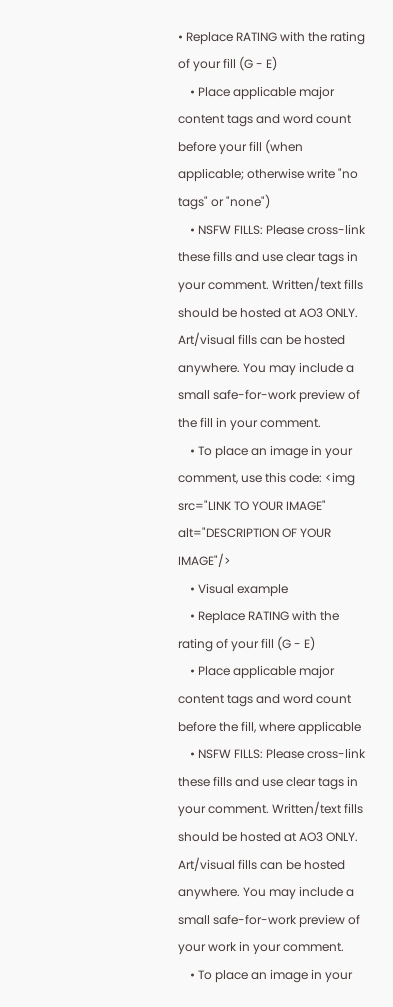• Replace RATING with the rating of your fill (G - E)
    • Place applicable major content tags and word count before your fill (when applicable; otherwise write "no tags" or "none")
    • NSFW FILLS: Please cross-link these fills and use clear tags in your comment. Written/text fills should be hosted at AO3 ONLY. Art/visual fills can be hosted anywhere. You may include a small safe-for-work preview of the fill in your comment.
    • To place an image in your comment, use this code: <img src="LINK TO YOUR IMAGE" alt="DESCRIPTION OF YOUR IMAGE"/>
    • Visual example
    • Replace RATING with the rating of your fill (G - E)
    • Place applicable major content tags and word count before the fill, where applicable
    • NSFW FILLS: Please cross-link these fills and use clear tags in your comment. Written/text fills should be hosted at AO3 ONLY. Art/visual fills can be hosted anywhere. You may include a small safe-for-work preview of your work in your comment.
    • To place an image in your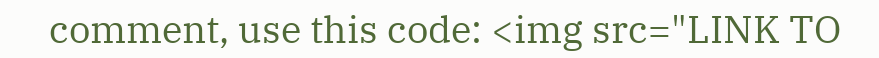comment, use this code: <img src="LINK TO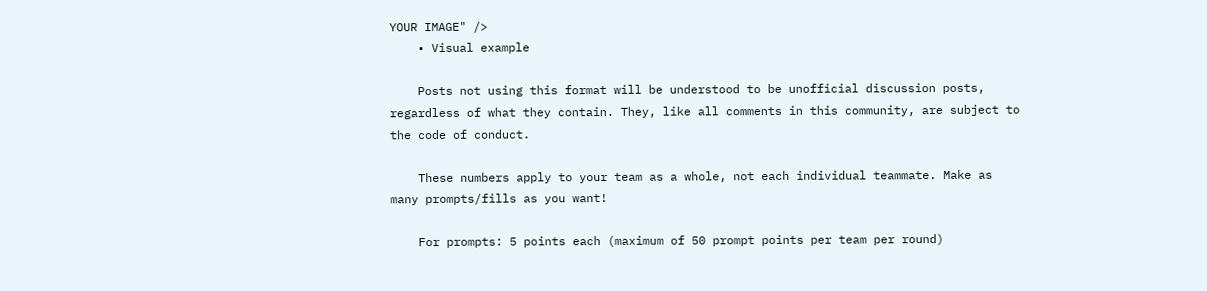YOUR IMAGE" />
    • Visual example

    Posts not using this format will be understood to be unofficial discussion posts, regardless of what they contain. They, like all comments in this community, are subject to the code of conduct.

    These numbers apply to your team as a whole, not each individual teammate. Make as many prompts/fills as you want!

    For prompts: 5 points each (maximum of 50 prompt points per team per round)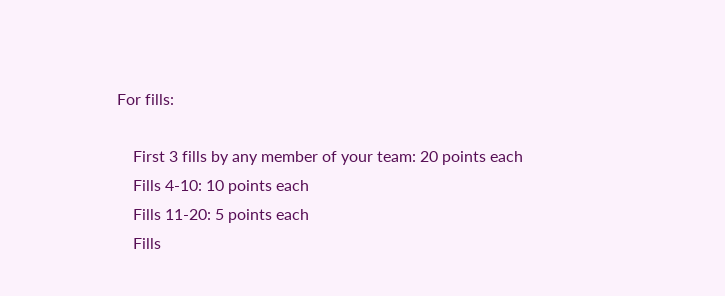For fills:

    First 3 fills by any member of your team: 20 points each
    Fills 4-10: 10 points each
    Fills 11-20: 5 points each
    Fills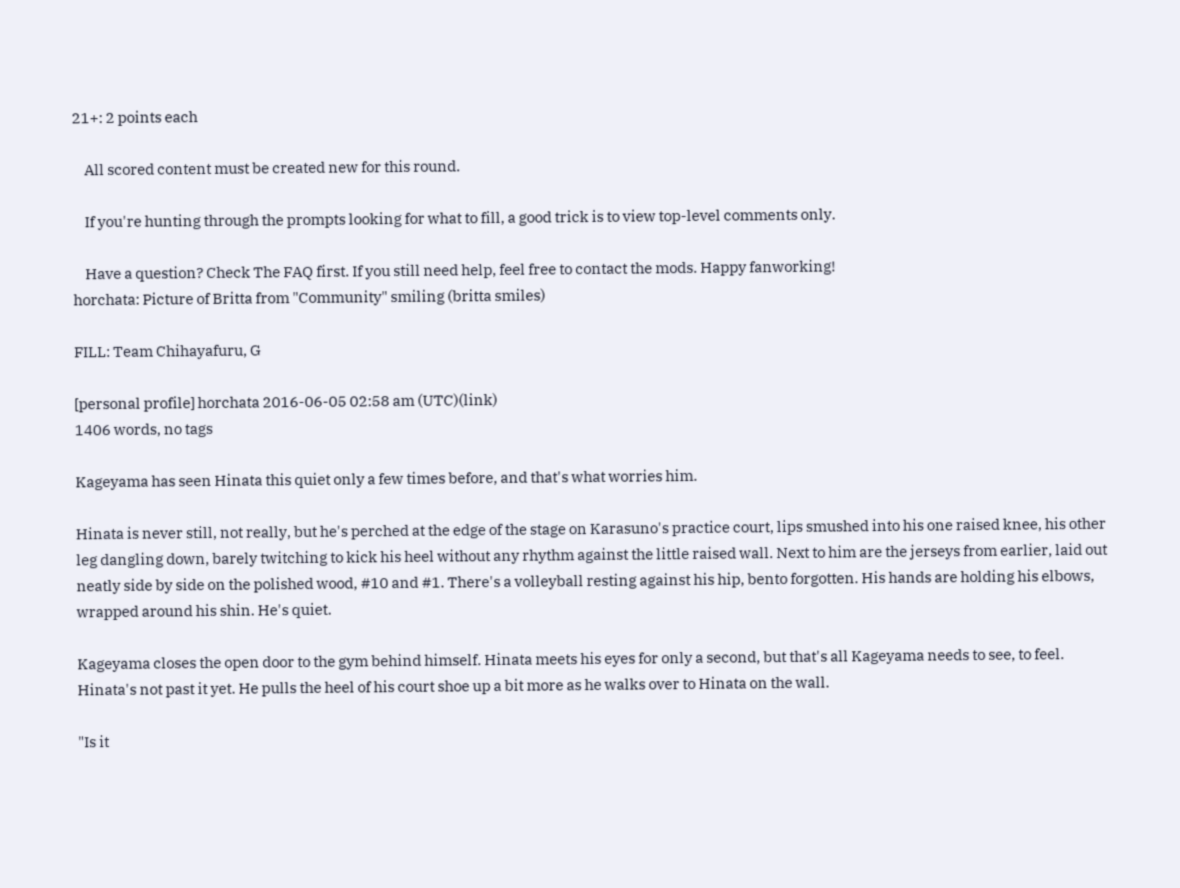21+: 2 points each

    All scored content must be created new for this round.

    If you're hunting through the prompts looking for what to fill, a good trick is to view top-level comments only.

    Have a question? Check The FAQ first. If you still need help, feel free to contact the mods. Happy fanworking!
horchata: Picture of Britta from "Community" smiling (britta smiles)

FILL: Team Chihayafuru, G

[personal profile] horchata 2016-06-05 02:58 am (UTC)(link)
1406 words, no tags

Kageyama has seen Hinata this quiet only a few times before, and that's what worries him.

Hinata is never still, not really, but he's perched at the edge of the stage on Karasuno's practice court, lips smushed into his one raised knee, his other leg dangling down, barely twitching to kick his heel without any rhythm against the little raised wall. Next to him are the jerseys from earlier, laid out neatly side by side on the polished wood, #10 and #1. There's a volleyball resting against his hip, bento forgotten. His hands are holding his elbows, wrapped around his shin. He's quiet.

Kageyama closes the open door to the gym behind himself. Hinata meets his eyes for only a second, but that's all Kageyama needs to see, to feel. Hinata's not past it yet. He pulls the heel of his court shoe up a bit more as he walks over to Hinata on the wall.

"Is it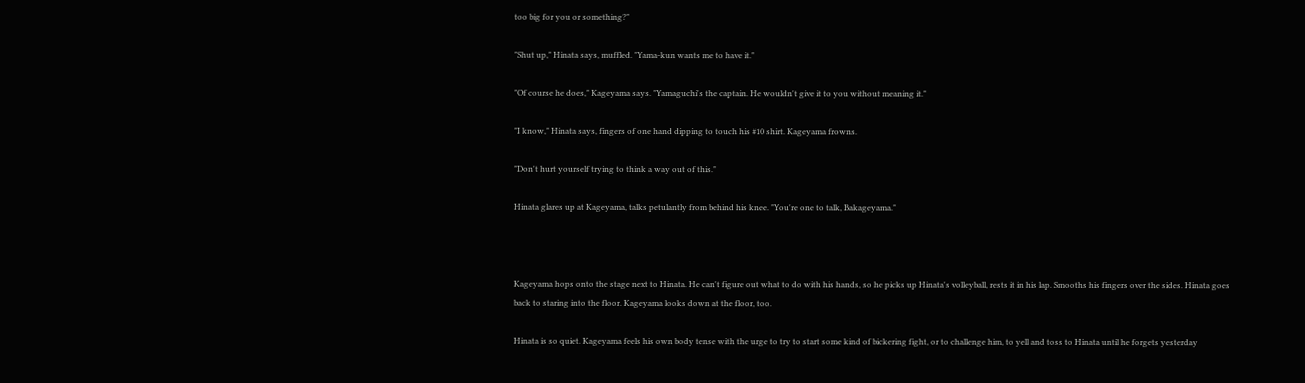too big for you or something?"

"Shut up," Hinata says, muffled. "Yama-kun wants me to have it."

"Of course he does," Kageyama says. "Yamaguchi's the captain. He wouldn't give it to you without meaning it."

"I know," Hinata says, fingers of one hand dipping to touch his #10 shirt. Kageyama frowns.

"Don't hurt yourself trying to think a way out of this."

Hinata glares up at Kageyama, talks petulantly from behind his knee. "You're one to talk, Bakageyama."



Kageyama hops onto the stage next to Hinata. He can't figure out what to do with his hands, so he picks up Hinata's volleyball, rests it in his lap. Smooths his fingers over the sides. Hinata goes back to staring into the floor. Kageyama looks down at the floor, too.

Hinata is so quiet. Kageyama feels his own body tense with the urge to try to start some kind of bickering fight, or to challenge him, to yell and toss to Hinata until he forgets yesterday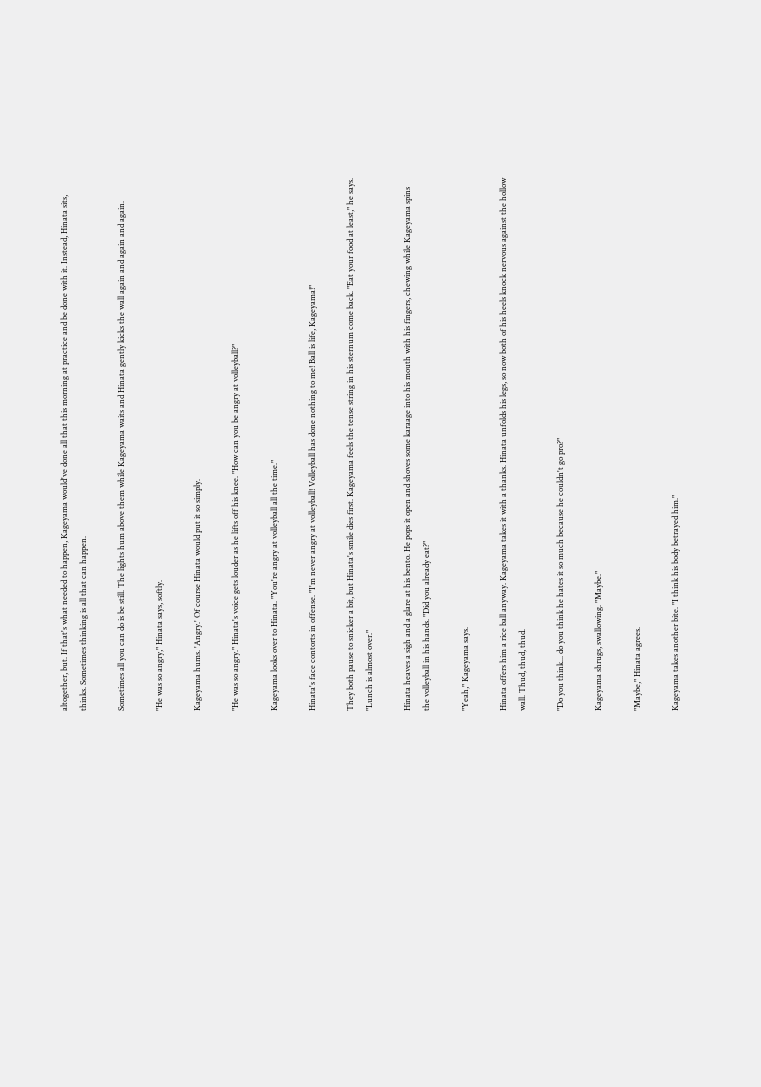altogether, but. If that's what needed to happen, Kageyama would've done all that this morning at practice and be done with it. Instead, Hinata sits, thinks. Sometimes thinking is all that can happen.

Sometimes all you can do is be still. The lights hum above them while Kageyama waits and Hinata gently kicks the wall again and again and again.

"He was so angry," Hinata says, softly.

Kageyama hums. 'Angry.' Of course Hinata would put it so simply.

"He was so angry." Hinata's voice gets louder as he lifts off his knee. "How can you be angry at volleyball?"

Kageyama looks over to Hinata. "You're angry at volleyball all the time."

Hinata's face contorts in offense. "I'm never angry at volleyball! Volleyball has done nothing to me! Ball is life, Kageyama!"

They both pause to snicker a bit, but Hinata's smile dies first. Kageyama feels the tense string in his sternum come back. "Eat your food at least," he says. "Lunch is almost over."

Hinata heaves a sigh and a glare at his bento. He pops it open and shoves some karaage into his mouth with his fingers, chewing while Kageyama spins the volleyball in his hands. "Did you already eat?"

"Yeah," Kageyama says.

Hinata offers him a rice ball anyway. Kageyama takes it with a thanks. Hinata unfolds his legs, so now both of his heels knock nervous against the hollow wall. Thud, thud, thud.

"Do you think... do you think he hates it so much because he couldn't go pro?"

Kageyama shrugs, swallowing. "Maybe."

"Maybe," Hinata agrees.

Kageyama takes another bite. "I think his body betrayed him."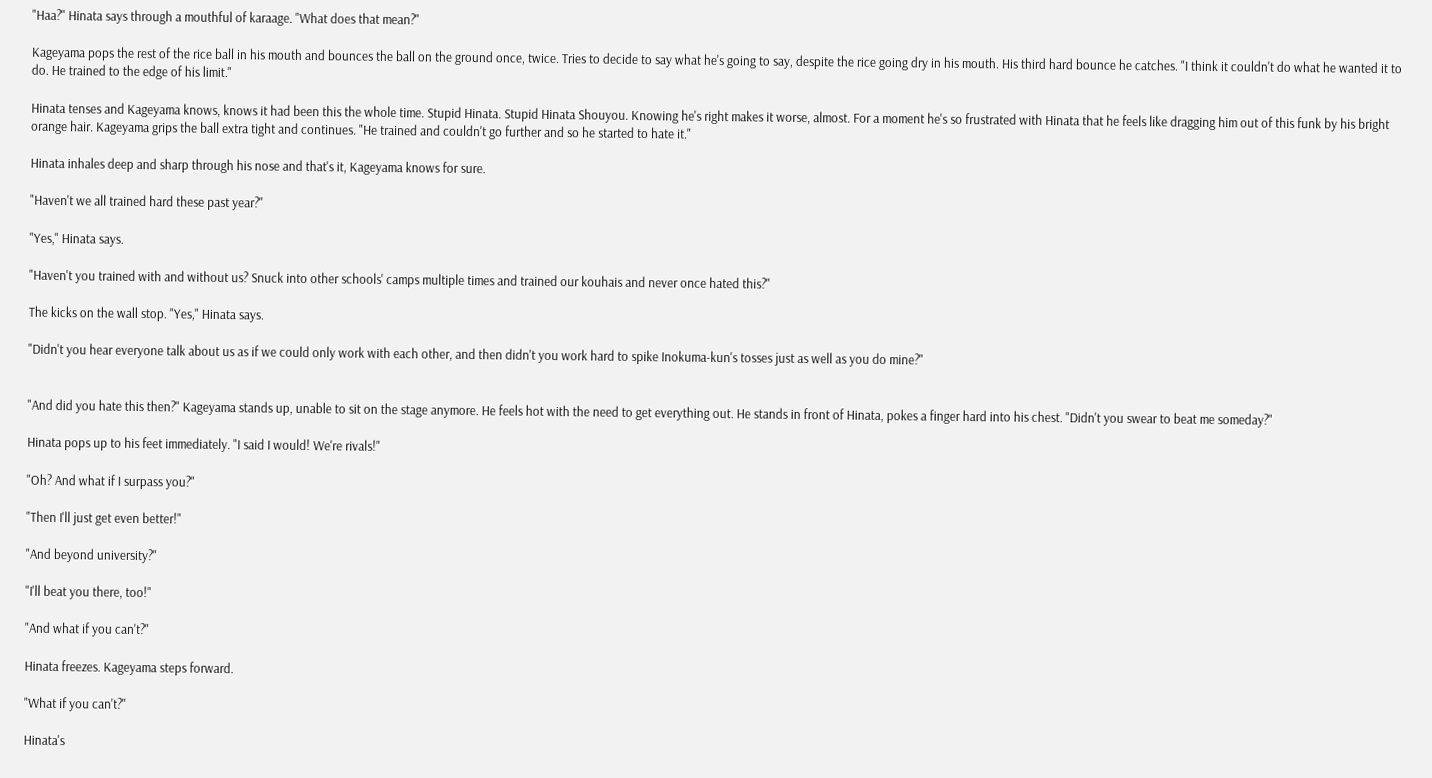"Haa?" Hinata says through a mouthful of karaage. "What does that mean?"

Kageyama pops the rest of the rice ball in his mouth and bounces the ball on the ground once, twice. Tries to decide to say what he's going to say, despite the rice going dry in his mouth. His third hard bounce he catches. "I think it couldn't do what he wanted it to do. He trained to the edge of his limit."

Hinata tenses and Kageyama knows, knows it had been this the whole time. Stupid Hinata. Stupid Hinata Shouyou. Knowing he's right makes it worse, almost. For a moment he's so frustrated with Hinata that he feels like dragging him out of this funk by his bright orange hair. Kageyama grips the ball extra tight and continues. "He trained and couldn't go further and so he started to hate it."

Hinata inhales deep and sharp through his nose and that's it, Kageyama knows for sure.

"Haven't we all trained hard these past year?"

"Yes," Hinata says.

"Haven't you trained with and without us? Snuck into other schools' camps multiple times and trained our kouhais and never once hated this?"

The kicks on the wall stop. "Yes," Hinata says.

"Didn't you hear everyone talk about us as if we could only work with each other, and then didn't you work hard to spike Inokuma-kun's tosses just as well as you do mine?"


"And did you hate this then?" Kageyama stands up, unable to sit on the stage anymore. He feels hot with the need to get everything out. He stands in front of Hinata, pokes a finger hard into his chest. "Didn't you swear to beat me someday?"

Hinata pops up to his feet immediately. "I said I would! We're rivals!"

"Oh? And what if I surpass you?"

"Then I'll just get even better!"

"And beyond university?"

"I'll beat you there, too!"

"And what if you can't?"

Hinata freezes. Kageyama steps forward.

"What if you can't?"

Hinata's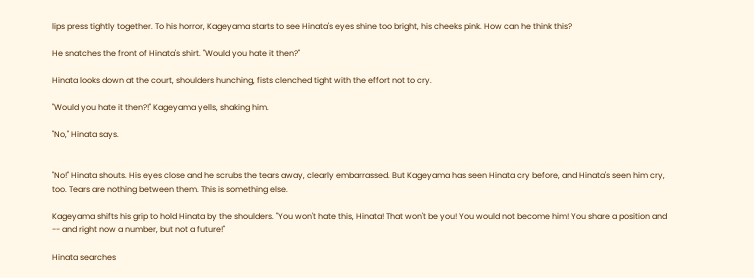lips press tightly together. To his horror, Kageyama starts to see Hinata's eyes shine too bright, his cheeks pink. How can he think this?

He snatches the front of Hinata's shirt. "Would you hate it then?"

Hinata looks down at the court, shoulders hunching, fists clenched tight with the effort not to cry.

"Would you hate it then?!" Kageyama yells, shaking him.

"No," Hinata says.


"No!" Hinata shouts. His eyes close and he scrubs the tears away, clearly embarrassed. But Kageyama has seen Hinata cry before, and Hinata's seen him cry, too. Tears are nothing between them. This is something else.

Kageyama shifts his grip to hold Hinata by the shoulders. "You won't hate this, Hinata! That won't be you! You would not become him! You share a position and -- and right now a number, but not a future!"

Hinata searches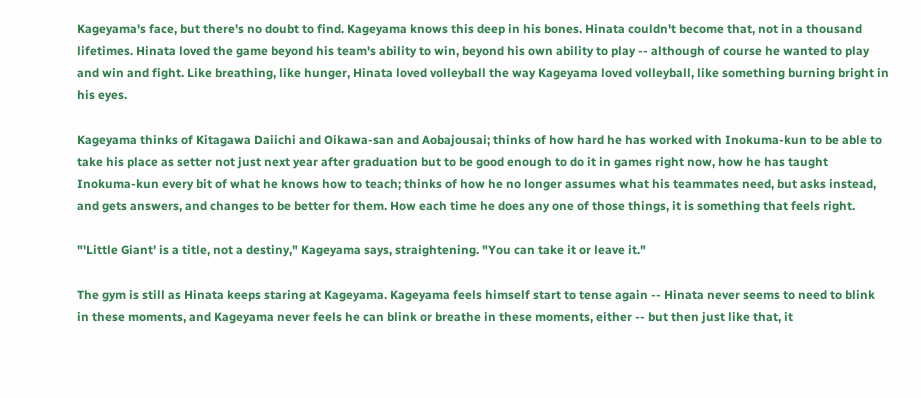Kageyama's face, but there's no doubt to find. Kageyama knows this deep in his bones. Hinata couldn't become that, not in a thousand lifetimes. Hinata loved the game beyond his team's ability to win, beyond his own ability to play -- although of course he wanted to play and win and fight. Like breathing, like hunger, Hinata loved volleyball the way Kageyama loved volleyball, like something burning bright in his eyes.

Kageyama thinks of Kitagawa Daiichi and Oikawa-san and Aobajousai; thinks of how hard he has worked with Inokuma-kun to be able to take his place as setter not just next year after graduation but to be good enough to do it in games right now, how he has taught Inokuma-kun every bit of what he knows how to teach; thinks of how he no longer assumes what his teammates need, but asks instead, and gets answers, and changes to be better for them. How each time he does any one of those things, it is something that feels right.

"'Little Giant' is a title, not a destiny," Kageyama says, straightening. "You can take it or leave it."

The gym is still as Hinata keeps staring at Kageyama. Kageyama feels himself start to tense again -- Hinata never seems to need to blink in these moments, and Kageyama never feels he can blink or breathe in these moments, either -- but then just like that, it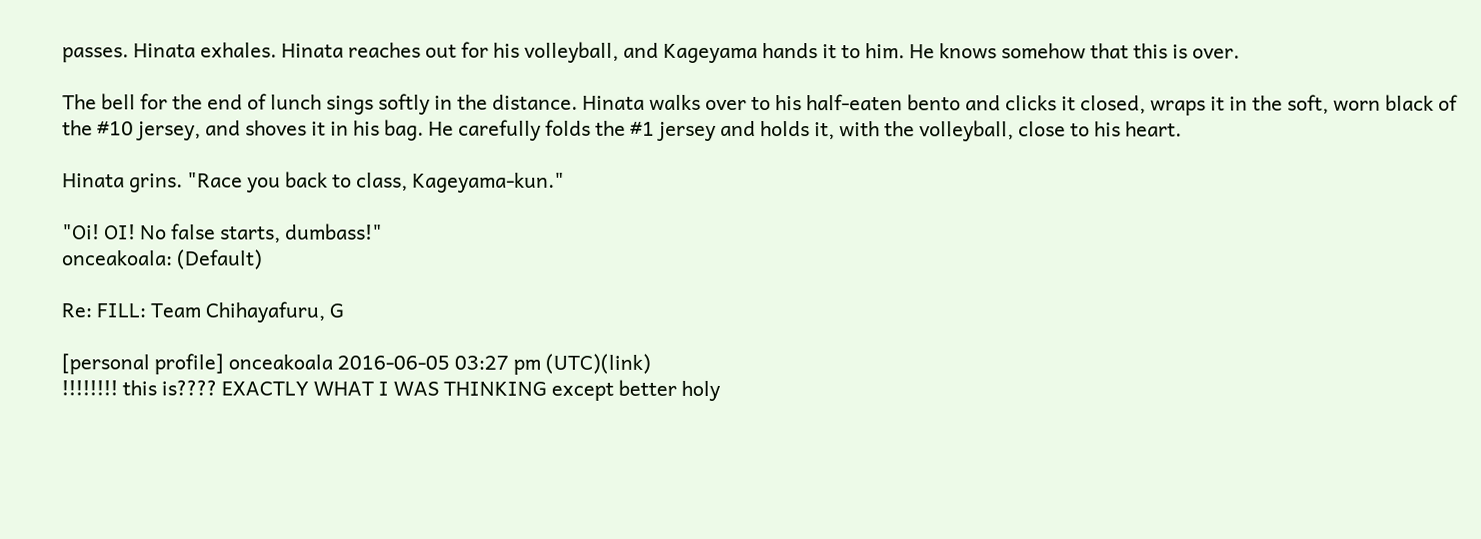passes. Hinata exhales. Hinata reaches out for his volleyball, and Kageyama hands it to him. He knows somehow that this is over.

The bell for the end of lunch sings softly in the distance. Hinata walks over to his half-eaten bento and clicks it closed, wraps it in the soft, worn black of the #10 jersey, and shoves it in his bag. He carefully folds the #1 jersey and holds it, with the volleyball, close to his heart.

Hinata grins. "Race you back to class, Kageyama-kun."

"Oi! OI! No false starts, dumbass!"
onceakoala: (Default)

Re: FILL: Team Chihayafuru, G

[personal profile] onceakoala 2016-06-05 03:27 pm (UTC)(link)
!!!!!!!! this is???? EXACTLY WHAT I WAS THINKING except better holy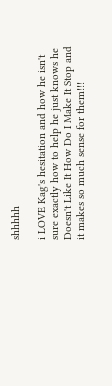shhhhh

i LOVE Kag's hesitation and how he isn't sure exactly how to help he just knows he Doesn't Like It How Do I Make It Stop and it makes so much sense for them!!!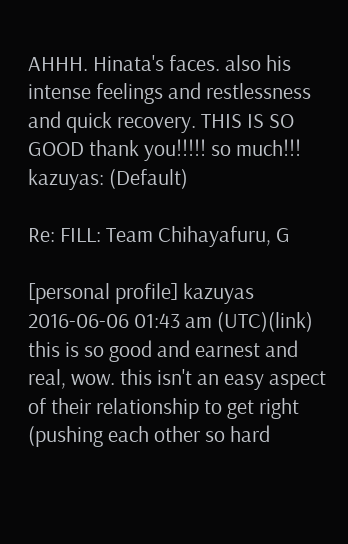AHHH. Hinata's faces. also his intense feelings and restlessness and quick recovery. THIS IS SO GOOD thank you!!!!! so much!!!
kazuyas: (Default)

Re: FILL: Team Chihayafuru, G

[personal profile] kazuyas 2016-06-06 01:43 am (UTC)(link)
this is so good and earnest and real, wow. this isn't an easy aspect of their relationship to get right (pushing each other so hard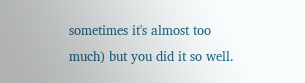sometimes it's almost too much) but you did it so well.